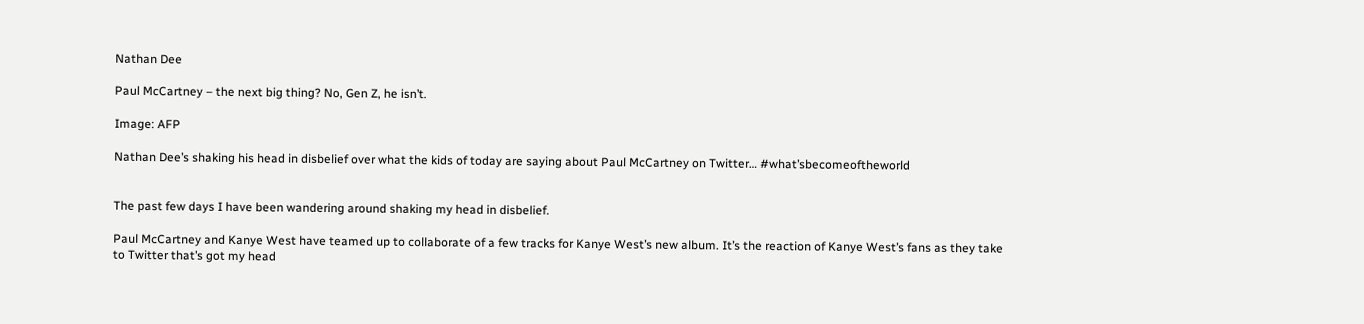Nathan Dee

Paul McCartney – the next big thing? No, Gen Z, he isn’t.

Image: AFP

Nathan Dee’s shaking his head in disbelief over what the kids of today are saying about Paul McCartney on Twitter… #what’sbecomeoftheworld


The past few days I have been wandering around shaking my head in disbelief.

Paul McCartney and Kanye West have teamed up to collaborate of a few tracks for Kanye West’s new album. It’s the reaction of Kanye West’s fans as they take to Twitter that’s got my head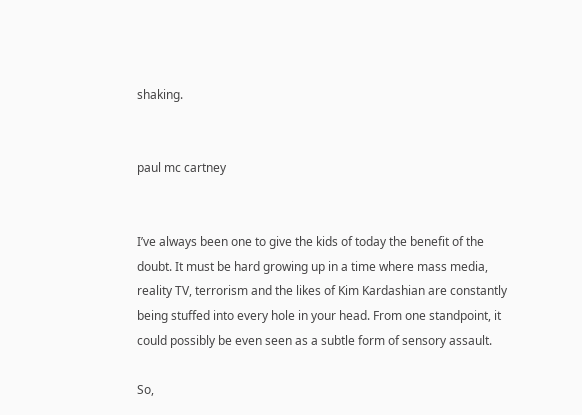shaking.


paul mc cartney


I’ve always been one to give the kids of today the benefit of the doubt. It must be hard growing up in a time where mass media, reality TV, terrorism and the likes of Kim Kardashian are constantly being stuffed into every hole in your head. From one standpoint, it could possibly be even seen as a subtle form of sensory assault.

So,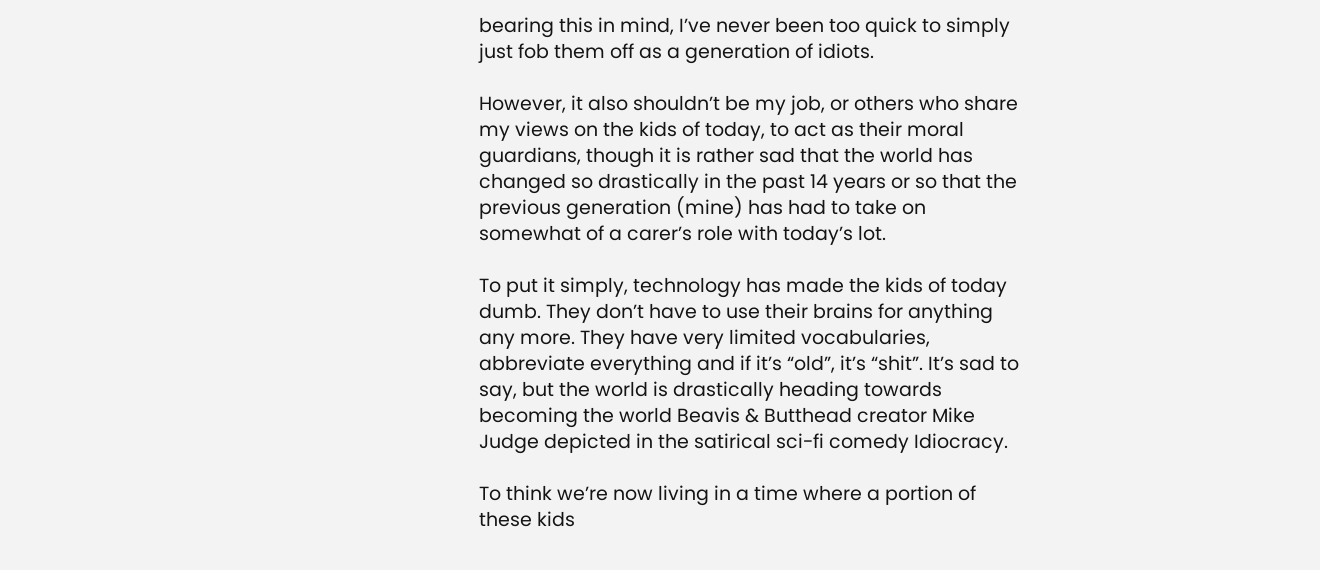bearing this in mind, I’ve never been too quick to simply just fob them off as a generation of idiots.

However, it also shouldn’t be my job, or others who share my views on the kids of today, to act as their moral guardians, though it is rather sad that the world has changed so drastically in the past 14 years or so that the previous generation (mine) has had to take on somewhat of a carer’s role with today’s lot.

To put it simply, technology has made the kids of today dumb. They don’t have to use their brains for anything any more. They have very limited vocabularies, abbreviate everything and if it’s “old”, it’s “shit”. It’s sad to say, but the world is drastically heading towards becoming the world Beavis & Butthead creator Mike Judge depicted in the satirical sci-fi comedy Idiocracy.

To think we’re now living in a time where a portion of these kids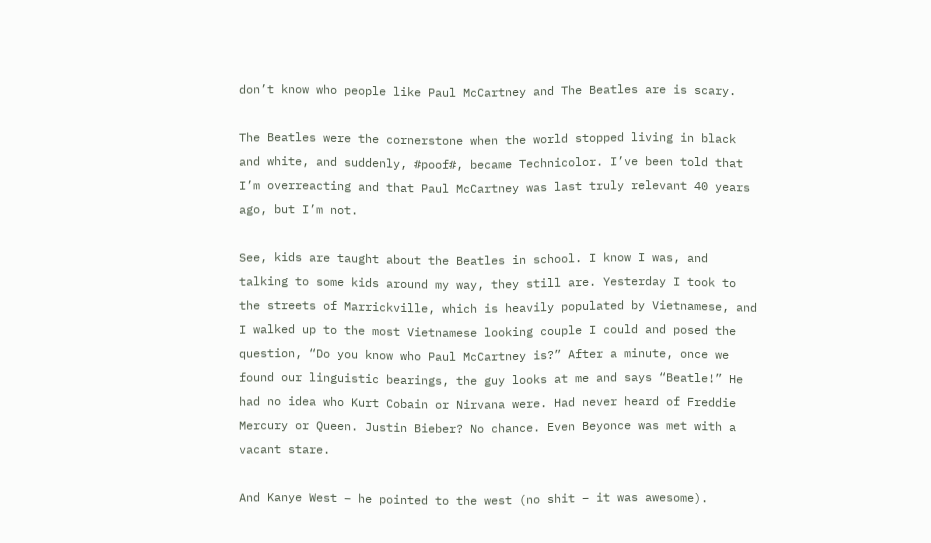don’t know who people like Paul McCartney and The Beatles are is scary.

The Beatles were the cornerstone when the world stopped living in black and white, and suddenly, #poof#, became Technicolor. I’ve been told that I’m overreacting and that Paul McCartney was last truly relevant 40 years ago, but I’m not.

See, kids are taught about the Beatles in school. I know I was, and talking to some kids around my way, they still are. Yesterday I took to the streets of Marrickville, which is heavily populated by Vietnamese, and I walked up to the most Vietnamese looking couple I could and posed the question, “Do you know who Paul McCartney is?” After a minute, once we found our linguistic bearings, the guy looks at me and says “Beatle!” He had no idea who Kurt Cobain or Nirvana were. Had never heard of Freddie Mercury or Queen. Justin Bieber? No chance. Even Beyonce was met with a vacant stare.

And Kanye West – he pointed to the west (no shit – it was awesome).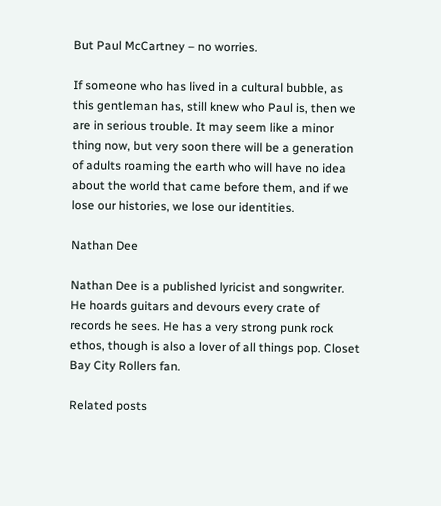But Paul McCartney – no worries.

If someone who has lived in a cultural bubble, as this gentleman has, still knew who Paul is, then we are in serious trouble. It may seem like a minor thing now, but very soon there will be a generation of adults roaming the earth who will have no idea about the world that came before them, and if we lose our histories, we lose our identities.

Nathan Dee

Nathan Dee is a published lyricist and songwriter. He hoards guitars and devours every crate of records he sees. He has a very strong punk rock ethos, though is also a lover of all things pop. Closet Bay City Rollers fan.

Related posts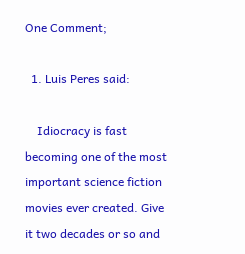One Comment;

  1. Luis Peres said:

    Idiocracy is fast becoming one of the most important science fiction movies ever created. Give it two decades or so and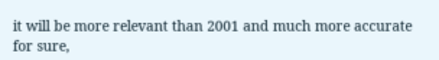it will be more relevant than 2001 and much more accurate for sure,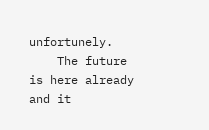unfortunely.
    The future is here already and it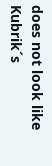does not look like Kubrik´s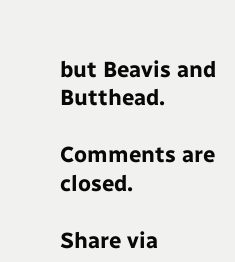but Beavis and Butthead.

Comments are closed.

Share via